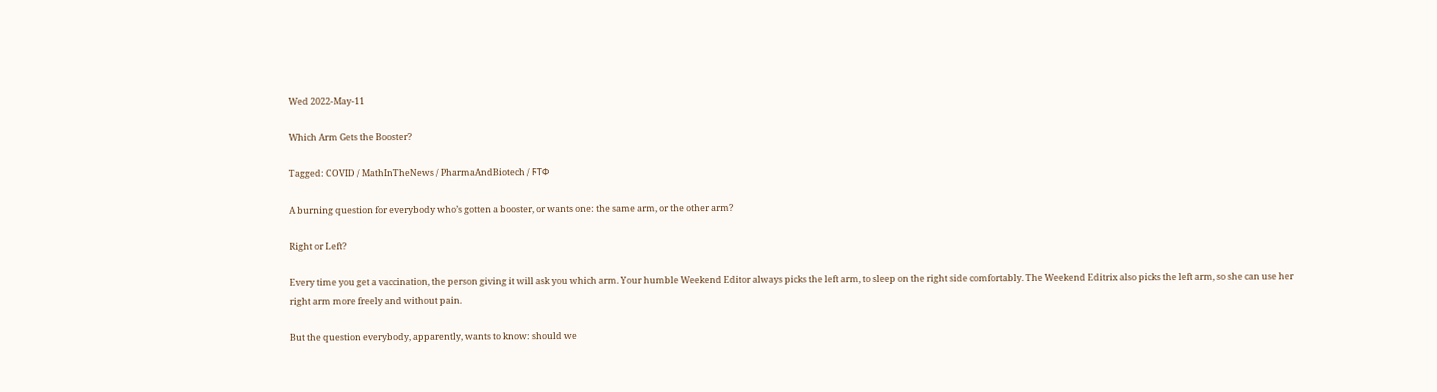Wed 2022-May-11

Which Arm Gets the Booster?

Tagged: COVID / MathInTheNews / PharmaAndBiotech / ϜΤΦ

A burning question for everybody who’s gotten a booster, or wants one: the same arm, or the other arm?

Right or Left?

Every time you get a vaccination, the person giving it will ask you which arm. Your humble Weekend Editor always picks the left arm, to sleep on the right side comfortably. The Weekend Editrix also picks the left arm, so she can use her right arm more freely and without pain.

But the question everybody, apparently, wants to know: should we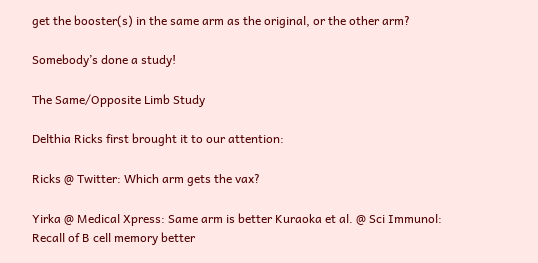get the booster(s) in the same arm as the original, or the other arm?

Somebody’s done a study!

The Same/Opposite Limb Study

Delthia Ricks first brought it to our attention:

Ricks @ Twitter: Which arm gets the vax?

Yirka @ Medical Xpress: Same arm is better Kuraoka et al. @ Sci Immunol: Recall of B cell memory better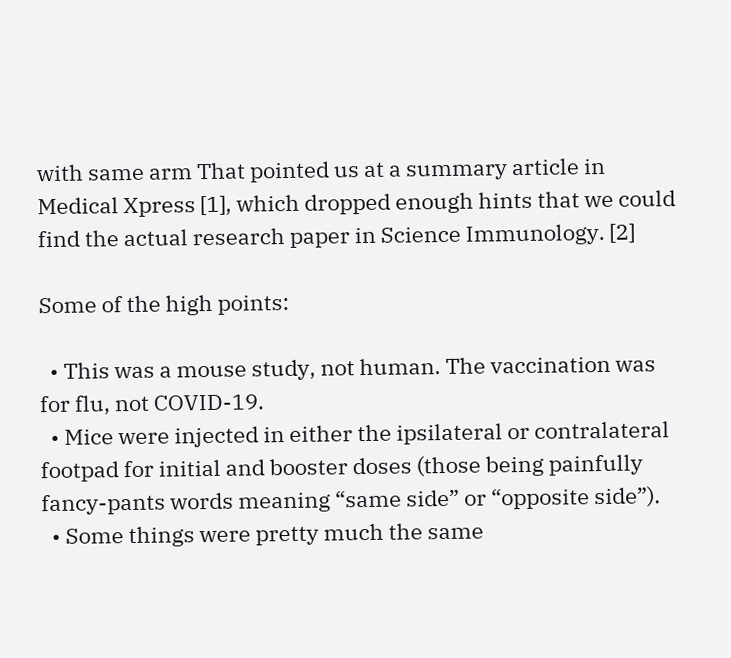with same arm That pointed us at a summary article in Medical Xpress [1], which dropped enough hints that we could find the actual research paper in Science Immunology. [2]

Some of the high points:

  • This was a mouse study, not human. The vaccination was for flu, not COVID-19.
  • Mice were injected in either the ipsilateral or contralateral footpad for initial and booster doses (those being painfully fancy-pants words meaning “same side” or “opposite side”).
  • Some things were pretty much the same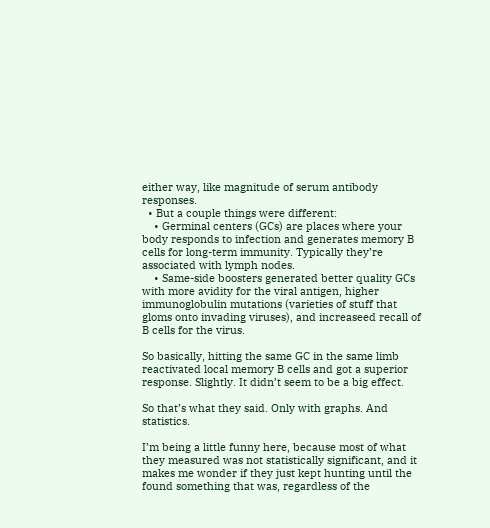either way, like magnitude of serum antibody responses.
  • But a couple things were different:
    • Germinal centers (GCs) are places where your body responds to infection and generates memory B cells for long-term immunity. Typically they’re associated with lymph nodes.
    • Same-side boosters generated better quality GCs with more avidity for the viral antigen, higher immunoglobulin mutations (varieties of stuff that gloms onto invading viruses), and increaseed recall of B cells for the virus.

So basically, hitting the same GC in the same limb reactivated local memory B cells and got a superior response. Slightly. It didn’t seem to be a big effect.

So that’s what they said. Only with graphs. And statistics.

I’m being a little funny here, because most of what they measured was not statistically significant, and it makes me wonder if they just kept hunting until the found something that was, regardless of the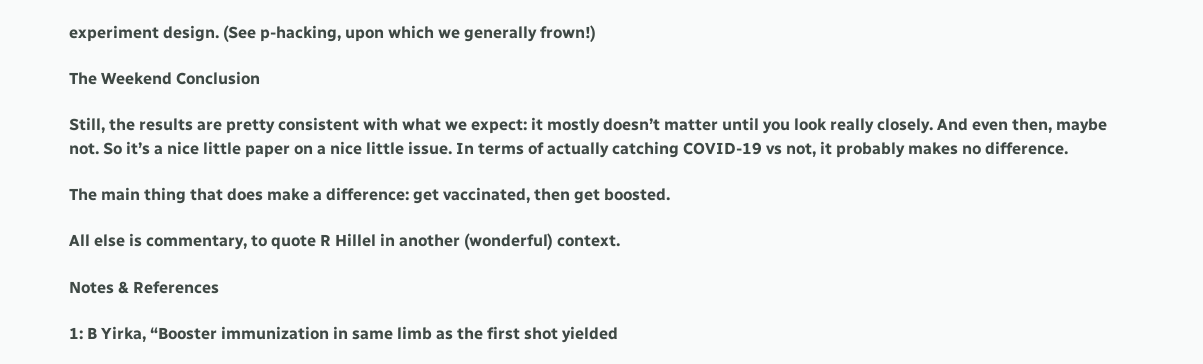experiment design. (See p-hacking, upon which we generally frown!)

The Weekend Conclusion

Still, the results are pretty consistent with what we expect: it mostly doesn’t matter until you look really closely. And even then, maybe not. So it’s a nice little paper on a nice little issue. In terms of actually catching COVID-19 vs not, it probably makes no difference.

The main thing that does make a difference: get vaccinated, then get boosted.

All else is commentary, to quote R Hillel in another (wonderful) context.

Notes & References

1: B Yirka, “Booster immunization in same limb as the first shot yielded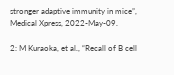stronger adaptive immunity in mice”, Medical Xpress, 2022-May-09.

2: M Kuraoka, et al., “Recall of B cell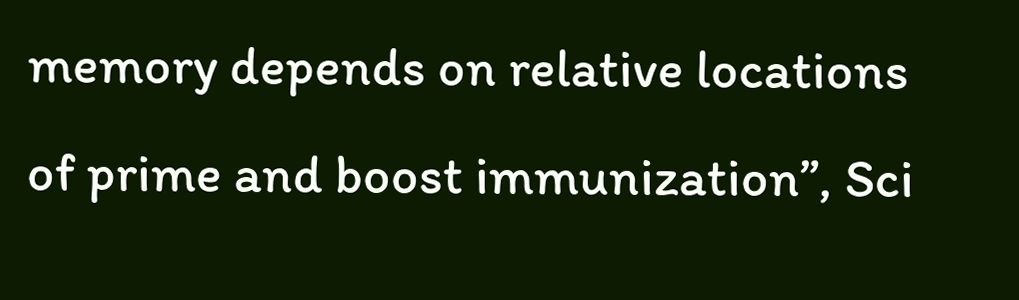memory depends on relative locations of prime and boost immunization”, Sci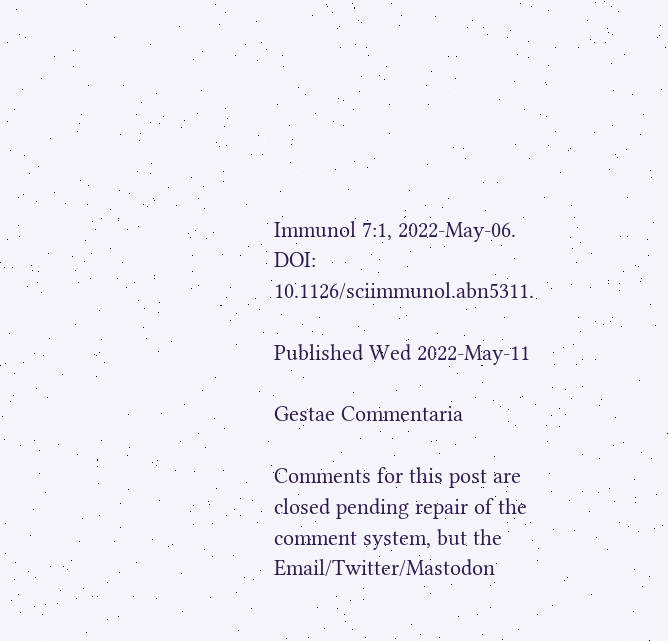Immunol 7:1, 2022-May-06. DOI: 10.1126/sciimmunol.abn5311.

Published Wed 2022-May-11

Gestae Commentaria

Comments for this post are closed pending repair of the comment system, but the Email/Twitter/Mastodon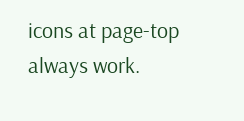icons at page-top always work.